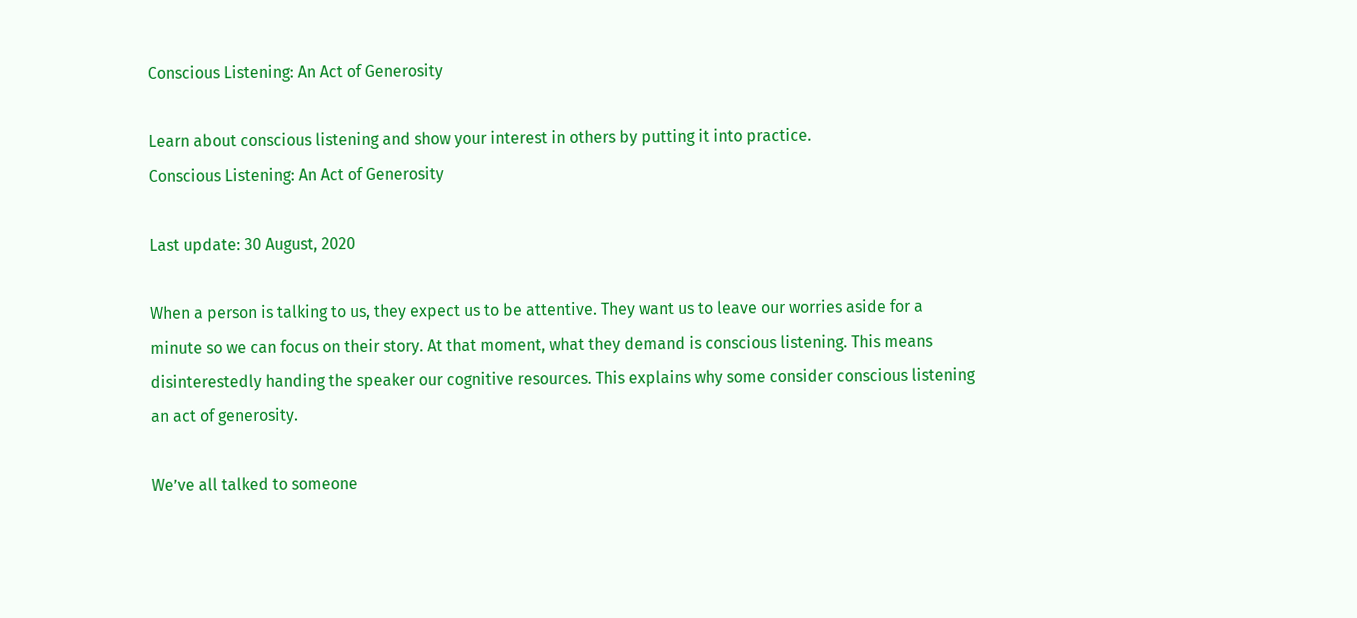Conscious Listening: An Act of Generosity

Learn about conscious listening and show your interest in others by putting it into practice.
Conscious Listening: An Act of Generosity

Last update: 30 August, 2020

When a person is talking to us, they expect us to be attentive. They want us to leave our worries aside for a minute so we can focus on their story. At that moment, what they demand is conscious listening. This means disinterestedly handing the speaker our cognitive resources. This explains why some consider conscious listening an act of generosity.

We’ve all talked to someone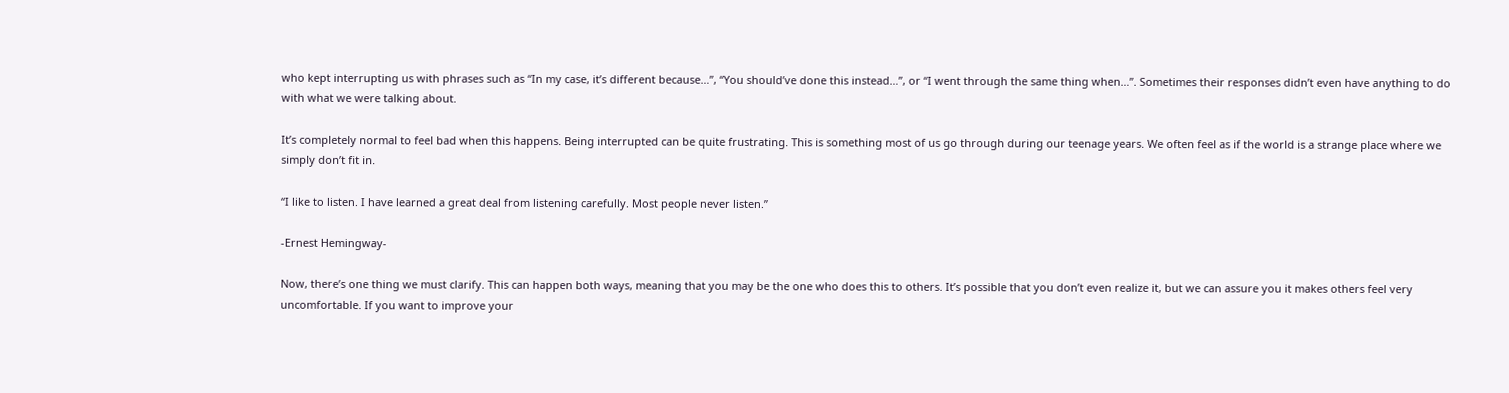who kept interrupting us with phrases such as “In my case, it’s different because…”, “You should’ve done this instead…”, or “I went through the same thing when…”. Sometimes their responses didn’t even have anything to do with what we were talking about.

It’s completely normal to feel bad when this happens. Being interrupted can be quite frustrating. This is something most of us go through during our teenage years. We often feel as if the world is a strange place where we simply don’t fit in.

“I like to listen. I have learned a great deal from listening carefully. Most people never listen.”

-Ernest Hemingway-

Now, there’s one thing we must clarify. This can happen both ways, meaning that you may be the one who does this to others. It’s possible that you don’t even realize it, but we can assure you it makes others feel very uncomfortable. If you want to improve your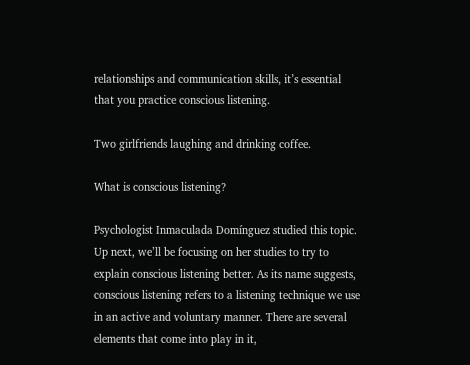relationships and communication skills, it’s essential that you practice conscious listening.

Two girlfriends laughing and drinking coffee.

What is conscious listening?

Psychologist Inmaculada Domínguez studied this topic. Up next, we’ll be focusing on her studies to try to explain conscious listening better. As its name suggests, conscious listening refers to a listening technique we use in an active and voluntary manner. There are several elements that come into play in it,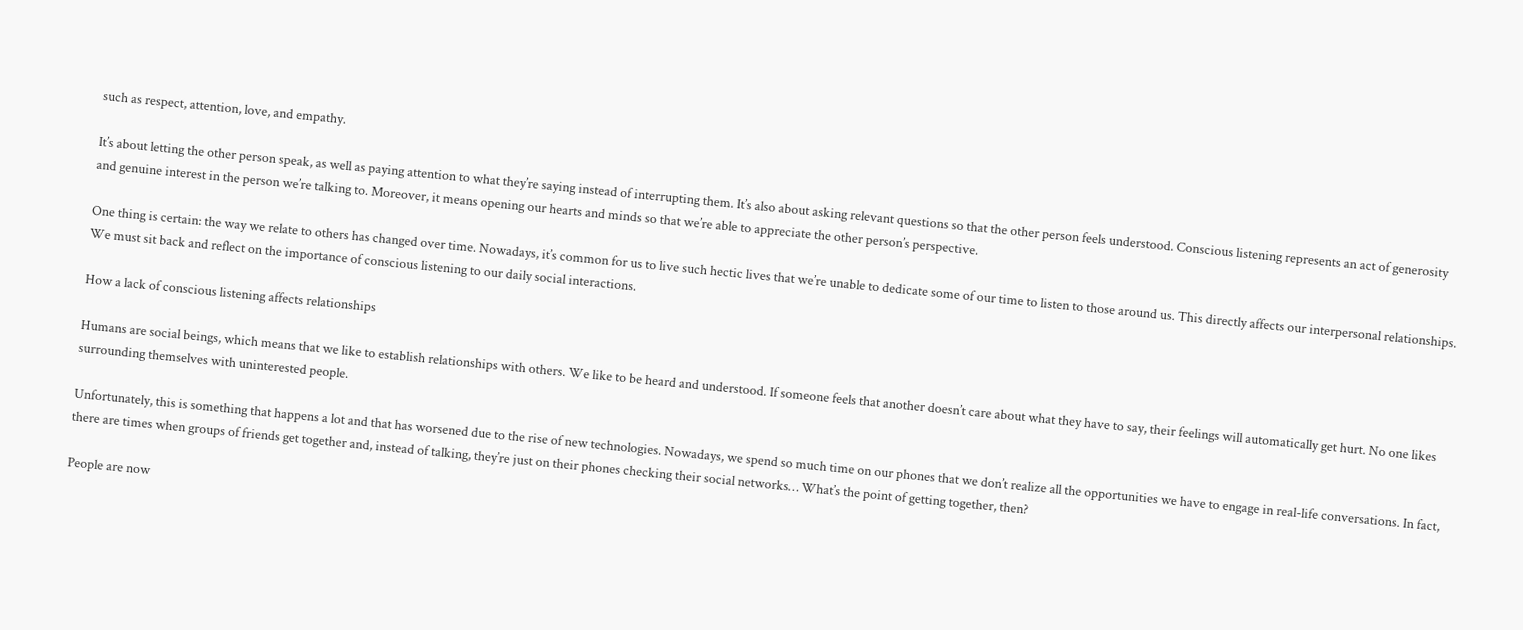such as respect, attention, love, and empathy.

It’s about letting the other person speak, as well as paying attention to what they’re saying instead of interrupting them. It’s also about asking relevant questions so that the other person feels understood. Conscious listening represents an act of generosity and genuine interest in the person we’re talking to. Moreover, it means opening our hearts and minds so that we’re able to appreciate the other person’s perspective.

One thing is certain: the way we relate to others has changed over time. Nowadays, it’s common for us to live such hectic lives that we’re unable to dedicate some of our time to listen to those around us. This directly affects our interpersonal relationships. We must sit back and reflect on the importance of conscious listening to our daily social interactions.

How a lack of conscious listening affects relationships

Humans are social beings, which means that we like to establish relationships with others. We like to be heard and understood. If someone feels that another doesn’t care about what they have to say, their feelings will automatically get hurt. No one likes surrounding themselves with uninterested people.

Unfortunately, this is something that happens a lot and that has worsened due to the rise of new technologies. Nowadays, we spend so much time on our phones that we don’t realize all the opportunities we have to engage in real-life conversations. In fact, there are times when groups of friends get together and, instead of talking, they’re just on their phones checking their social networks… What’s the point of getting together, then?

People are now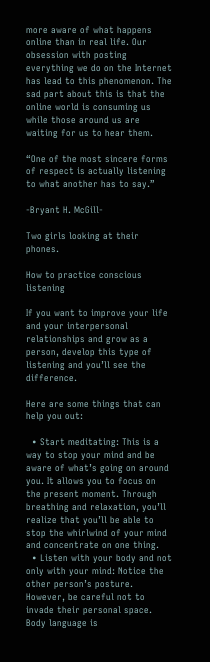more aware of what happens online than in real life. Our obsession with posting everything we do on the Internet has lead to this phenomenon. The sad part about this is that the online world is consuming us while those around us are waiting for us to hear them.

“One of the most sincere forms of respect is actually listening to what another has to say.”

-Bryant H. McGill-

Two girls looking at their phones.

How to practice conscious listening

If you want to improve your life and your interpersonal relationships and grow as a person, develop this type of listening and you’ll see the difference.

Here are some things that can help you out:

  • Start meditating: This is a way to stop your mind and be aware of what’s going on around you. It allows you to focus on the present moment. Through breathing and relaxation, you’ll realize that you’ll be able to stop the whirlwind of your mind and concentrate on one thing.
  • Listen with your body and not only with your mind: Notice the other person’s posture. However, be careful not to invade their personal space. Body language is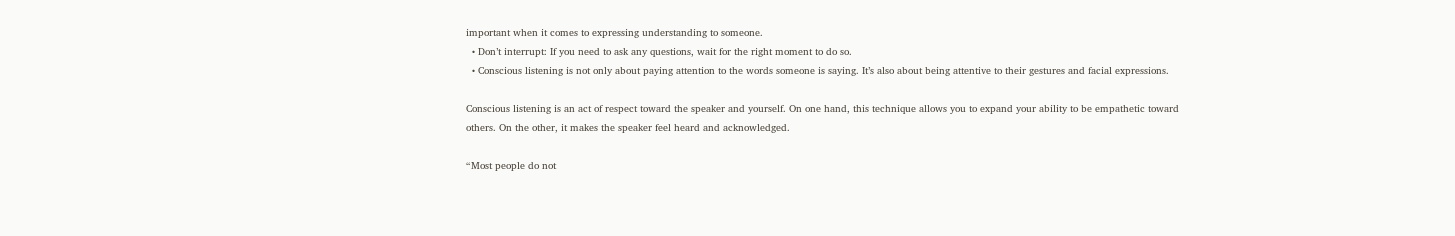important when it comes to expressing understanding to someone.
  • Don’t interrupt: If you need to ask any questions, wait for the right moment to do so.
  • Conscious listening is not only about paying attention to the words someone is saying. It’s also about being attentive to their gestures and facial expressions.

Conscious listening is an act of respect toward the speaker and yourself. On one hand, this technique allows you to expand your ability to be empathetic toward others. On the other, it makes the speaker feel heard and acknowledged.

“Most people do not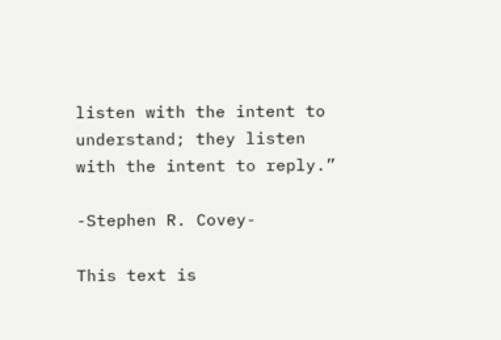listen with the intent to understand; they listen with the intent to reply.”

-Stephen R. Covey-

This text is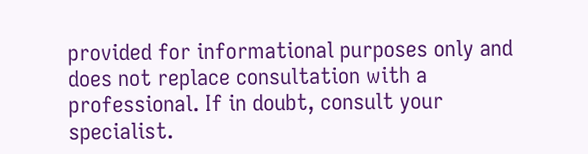provided for informational purposes only and does not replace consultation with a professional. If in doubt, consult your specialist.